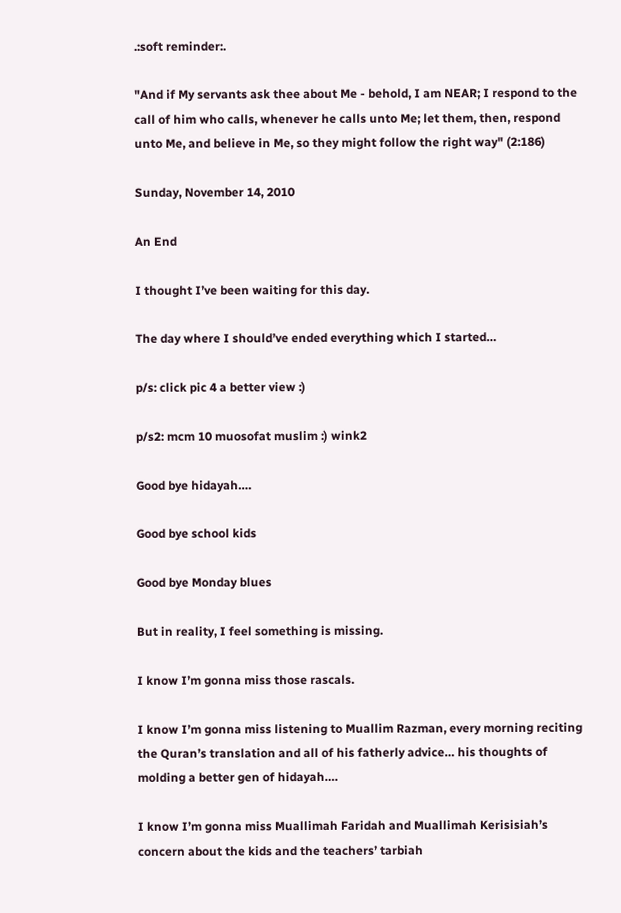.:soft reminder:.

"And if My servants ask thee about Me - behold, I am NEAR; I respond to the call of him who calls, whenever he calls unto Me; let them, then, respond unto Me, and believe in Me, so they might follow the right way" (2:186)

Sunday, November 14, 2010

An End

I thought I’ve been waiting for this day.

The day where I should’ve ended everything which I started…

p/s: click pic 4 a better view :)

p/s2: mcm 10 muosofat muslim :) wink2

Good bye hidayah….

Good bye school kids

Good bye Monday blues

But in reality, I feel something is missing.

I know I’m gonna miss those rascals.

I know I’m gonna miss listening to Muallim Razman, every morning reciting the Quran’s translation and all of his fatherly advice… his thoughts of molding a better gen of hidayah….

I know I’m gonna miss Muallimah Faridah and Muallimah Kerisisiah’s concern about the kids and the teachers’ tarbiah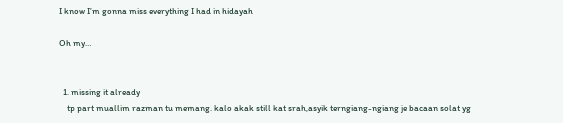I know I’m gonna miss everything I had in hidayah

Oh my…


  1. missing it already
    tp part muallim razman tu memang. kalo akak still kat srah,asyik terngiang-ngiang je bacaan solat yg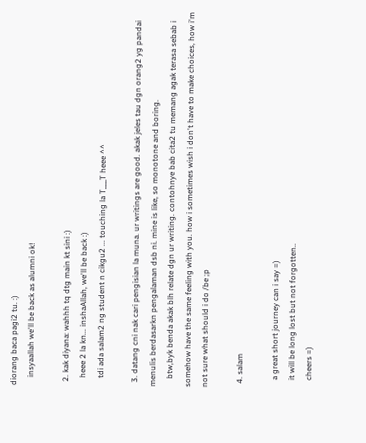diorang baca pagi2 tu. :)
    insyaallah we'll be back as alumni ok!

  2. kak diyana: wahhh tq dtg main kt sini :)
    heee 2 la kn... inshaAllah, we'll be back :)
    tdi ada salam2 ng student n cikgu2 ... touching la T___T heee ^^

  3. datang cni nak cari pengisian la muna. ur writings are good. akak jeles tau dgn orang2 yg pandai menulis berdasarkn pengalaman dsb ni. mine is like, so monotone and boring.
    btw,byk benda akak blh relate dgn ur writing. contohnye bab cita2 tu memang agak terasa sebab i somehow have the same feeling with you. how i sometimes wish i don't have to make choices, how i'm not sure what should i do /be ;p

  4. salam

    a great short journey can i say =)
    it will be long lost but not forgotten..
    cheers =)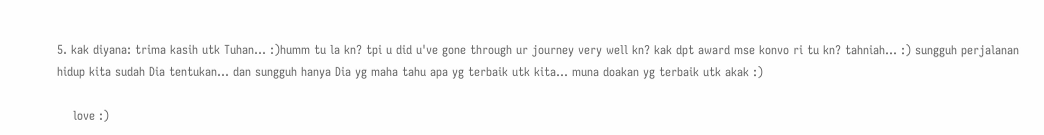5. kak diyana: trima kasih utk Tuhan... :)humm tu la kn? tpi u did u've gone through ur journey very well kn? kak dpt award mse konvo ri tu kn? tahniah... :) sungguh perjalanan hidup kita sudah Dia tentukan... dan sungguh hanya Dia yg maha tahu apa yg terbaik utk kita... muna doakan yg terbaik utk akak :)

    love :)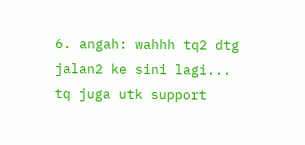6. angah: wahhh tq2 dtg jalan2 ke sini lagi... tq juga utk support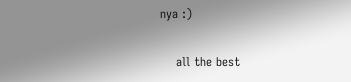nya :)

    all the best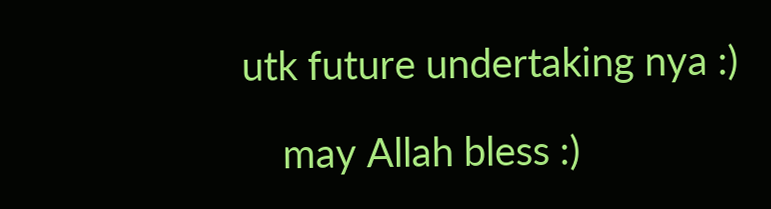utk future undertaking nya :)

    may Allah bless :)